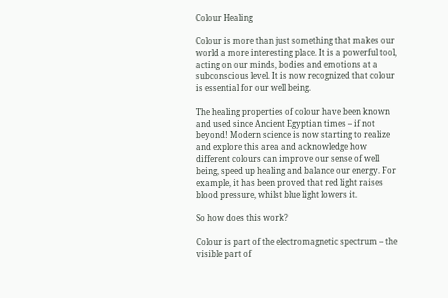Colour Healing

Colour is more than just something that makes our world a more interesting place. It is a powerful tool, acting on our minds, bodies and emotions at a subconscious level. It is now recognized that colour is essential for our well being.

The healing properties of colour have been known and used since Ancient Egyptian times – if not beyond! Modern science is now starting to realize and explore this area and acknowledge how different colours can improve our sense of well being, speed up healing and balance our energy. For example, it has been proved that red light raises blood pressure, whilst blue light lowers it.

So how does this work?

Colour is part of the electromagnetic spectrum – the visible part of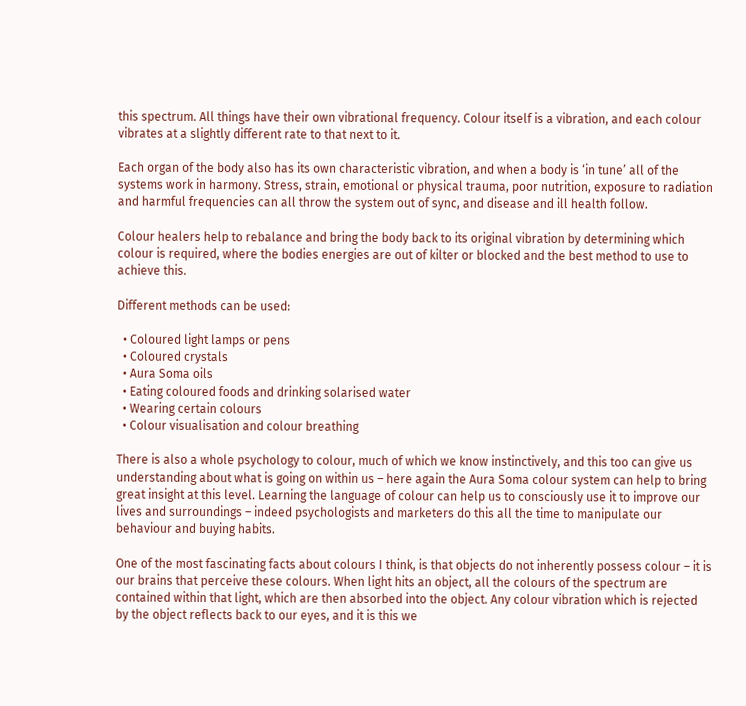this spectrum. All things have their own vibrational frequency. Colour itself is a vibration, and each colour vibrates at a slightly different rate to that next to it.

Each organ of the body also has its own characteristic vibration, and when a body is ‘in tune’ all of the systems work in harmony. Stress, strain, emotional or physical trauma, poor nutrition, exposure to radiation and harmful frequencies can all throw the system out of sync, and disease and ill health follow.

Colour healers help to rebalance and bring the body back to its original vibration by determining which colour is required, where the bodies energies are out of kilter or blocked and the best method to use to achieve this.

Different methods can be used:

  • Coloured light lamps or pens
  • Coloured crystals
  • Aura Soma oils
  • Eating coloured foods and drinking solarised water
  • Wearing certain colours
  • Colour visualisation and colour breathing

There is also a whole psychology to colour, much of which we know instinctively, and this too can give us understanding about what is going on within us – here again the Aura Soma colour system can help to bring great insight at this level. Learning the language of colour can help us to consciously use it to improve our lives and surroundings – indeed psychologists and marketers do this all the time to manipulate our behaviour and buying habits.

One of the most fascinating facts about colours I think, is that objects do not inherently possess colour – it is our brains that perceive these colours. When light hits an object, all the colours of the spectrum are contained within that light, which are then absorbed into the object. Any colour vibration which is rejected by the object reflects back to our eyes, and it is this we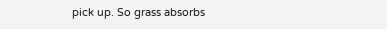pick up. So grass absorbs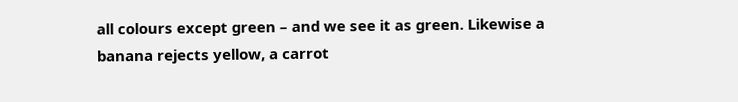all colours except green – and we see it as green. Likewise a banana rejects yellow, a carrot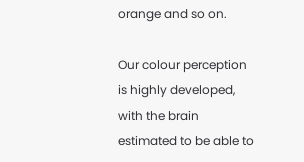orange and so on.

Our colour perception is highly developed, with the brain estimated to be able to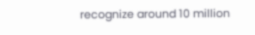recognize around 10 million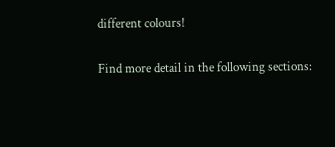different colours!

Find more detail in the following sections: